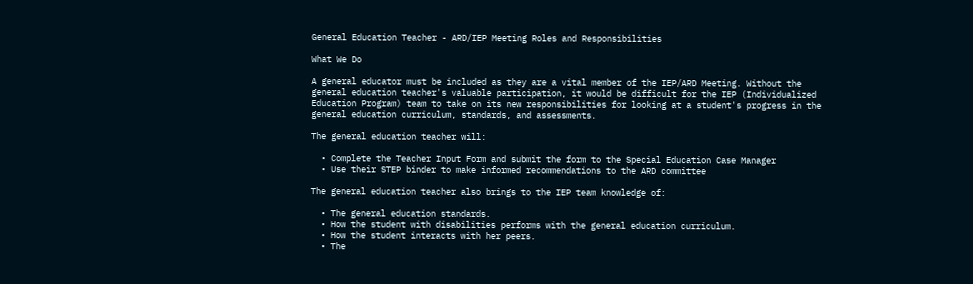General Education Teacher - ARD/IEP Meeting Roles and Responsibilities

What We Do

A general educator must be included as they are a vital member of the IEP/ARD Meeting. Without the general education teacher's valuable participation, it would be difficult for the IEP (Individualized Education Program) team to take on its new responsibilities for looking at a student's progress in the general education curriculum, standards, and assessments.

The general education teacher will:

  • Complete the Teacher Input Form and submit the form to the Special Education Case Manager
  • Use their STEP binder to make informed recommendations to the ARD committee

The general education teacher also brings to the IEP team knowledge of:

  • The general education standards.
  • How the student with disabilities performs with the general education curriculum.
  • How the student interacts with her peers.
  • The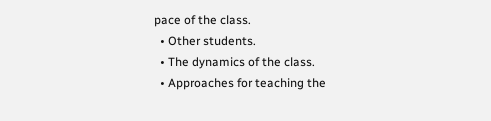pace of the class.
  • Other students.
  • The dynamics of the class.
  • Approaches for teaching the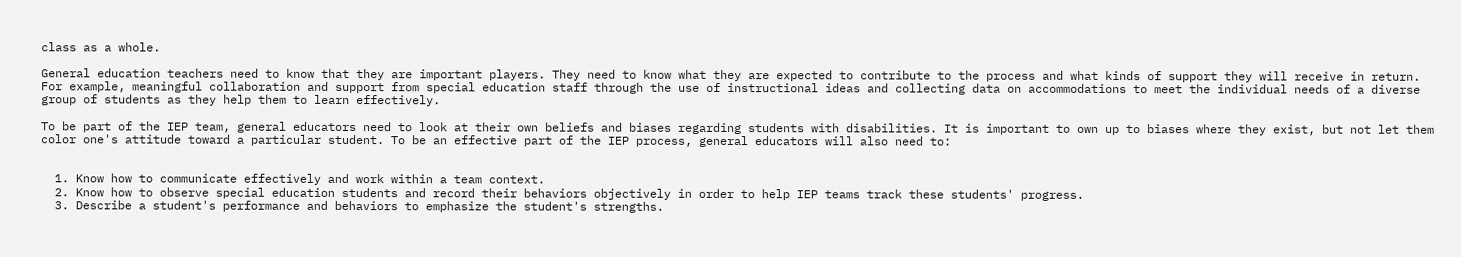class as a whole.

General education teachers need to know that they are important players. They need to know what they are expected to contribute to the process and what kinds of support they will receive in return. For example, meaningful collaboration and support from special education staff through the use of instructional ideas and collecting data on accommodations to meet the individual needs of a diverse group of students as they help them to learn effectively.

To be part of the IEP team, general educators need to look at their own beliefs and biases regarding students with disabilities. It is important to own up to biases where they exist, but not let them color one's attitude toward a particular student. To be an effective part of the IEP process, general educators will also need to:


  1. Know how to communicate effectively and work within a team context.
  2. Know how to observe special education students and record their behaviors objectively in order to help IEP teams track these students' progress.
  3. Describe a student's performance and behaviors to emphasize the student's strengths.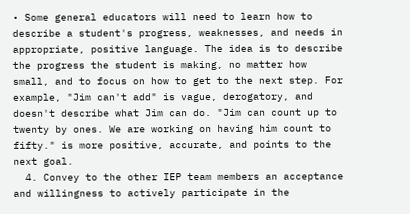• Some general educators will need to learn how to describe a student's progress, weaknesses, and needs in appropriate, positive language. The idea is to describe the progress the student is making, no matter how small, and to focus on how to get to the next step. For example, "Jim can't add" is vague, derogatory, and doesn't describe what Jim can do. "Jim can count up to twenty by ones. We are working on having him count to fifty." is more positive, accurate, and points to the next goal.
  4. Convey to the other IEP team members an acceptance and willingness to actively participate in the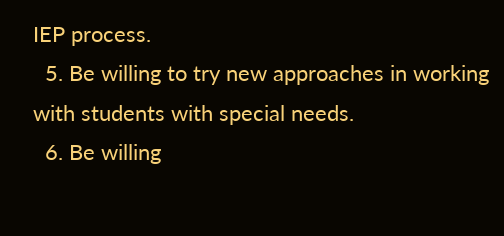IEP process.
  5. Be willing to try new approaches in working with students with special needs.
  6. Be willing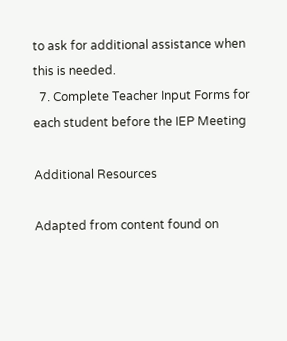to ask for additional assistance when this is needed.
  7. Complete Teacher Input Forms for each student before the IEP Meeting

Additional Resources

Adapted from content found on